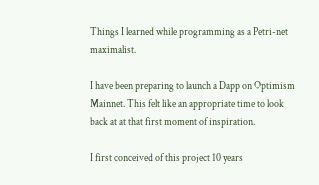Things I learned while programming as a Petri-net maximalist.

I have been preparing to launch a Dapp on Optimism Mainnet. This felt like an appropriate time to look back at at that first moment of inspiration.

I first conceived of this project 10 years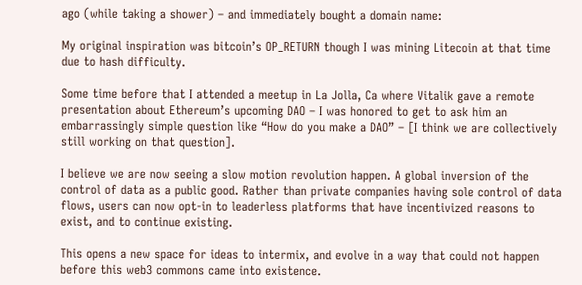ago (while taking a shower) – and immediately bought a domain name:

My original inspiration was bitcoin’s OP_RETURN though I was mining Litecoin at that time due to hash difficulty.

Some time before that I attended a meetup in La Jolla, Ca where Vitalik gave a remote presentation about Ethereum’s upcoming DAO – I was honored to get to ask him an embarrassingly simple question like “How do you make a DAO” – [I think we are collectively still working on that question].

I believe we are now seeing a slow motion revolution happen. A global inversion of the control of data as a public good. Rather than private companies having sole control of data flows, users can now opt-in to leaderless platforms that have incentivized reasons to exist, and to continue existing.

This opens a new space for ideas to intermix, and evolve in a way that could not happen before this web3 commons came into existence.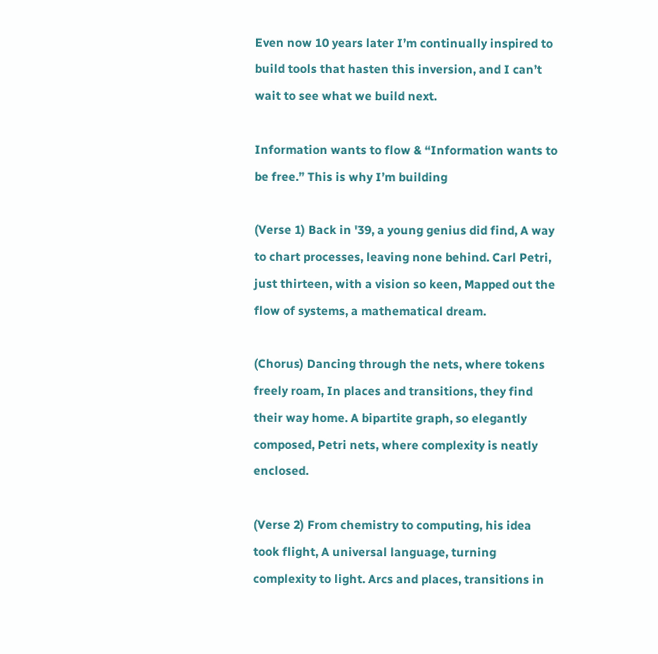Even now 10 years later I’m continually inspired to build tools that hasten this inversion, and I can’t wait to see what we build next.

Information wants to flow & “Information wants to be free.” This is why I’m building

(Verse 1) Back in '39, a young genius did find, A way to chart processes, leaving none behind. Carl Petri, just thirteen, with a vision so keen, Mapped out the flow of systems, a mathematical dream.

(Chorus) Dancing through the nets, where tokens freely roam, In places and transitions, they find their way home. A bipartite graph, so elegantly composed, Petri nets, where complexity is neatly enclosed.

(Verse 2) From chemistry to computing, his idea took flight, A universal language, turning complexity to light. Arcs and places, transitions in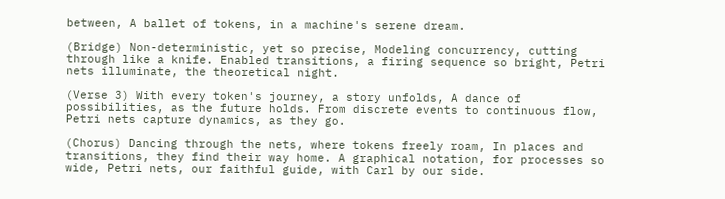between, A ballet of tokens, in a machine's serene dream.

(Bridge) Non-deterministic, yet so precise, Modeling concurrency, cutting through like a knife. Enabled transitions, a firing sequence so bright, Petri nets illuminate, the theoretical night.

(Verse 3) With every token's journey, a story unfolds, A dance of possibilities, as the future holds. From discrete events to continuous flow, Petri nets capture dynamics, as they go.

(Chorus) Dancing through the nets, where tokens freely roam, In places and transitions, they find their way home. A graphical notation, for processes so wide, Petri nets, our faithful guide, with Carl by our side.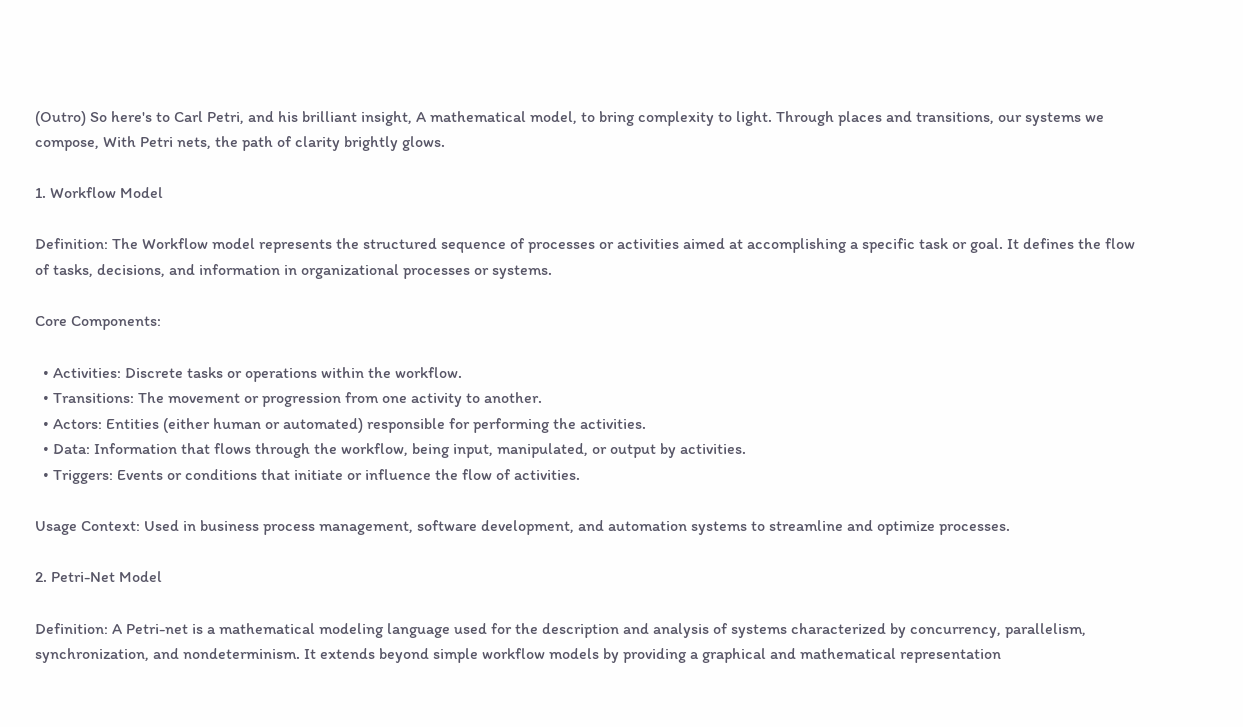(Outro) So here's to Carl Petri, and his brilliant insight, A mathematical model, to bring complexity to light. Through places and transitions, our systems we compose, With Petri nets, the path of clarity brightly glows.

1. Workflow Model

Definition: The Workflow model represents the structured sequence of processes or activities aimed at accomplishing a specific task or goal. It defines the flow of tasks, decisions, and information in organizational processes or systems.

Core Components:

  • Activities: Discrete tasks or operations within the workflow.
  • Transitions: The movement or progression from one activity to another.
  • Actors: Entities (either human or automated) responsible for performing the activities.
  • Data: Information that flows through the workflow, being input, manipulated, or output by activities.
  • Triggers: Events or conditions that initiate or influence the flow of activities.

Usage Context: Used in business process management, software development, and automation systems to streamline and optimize processes.

2. Petri-Net Model

Definition: A Petri-net is a mathematical modeling language used for the description and analysis of systems characterized by concurrency, parallelism, synchronization, and nondeterminism. It extends beyond simple workflow models by providing a graphical and mathematical representation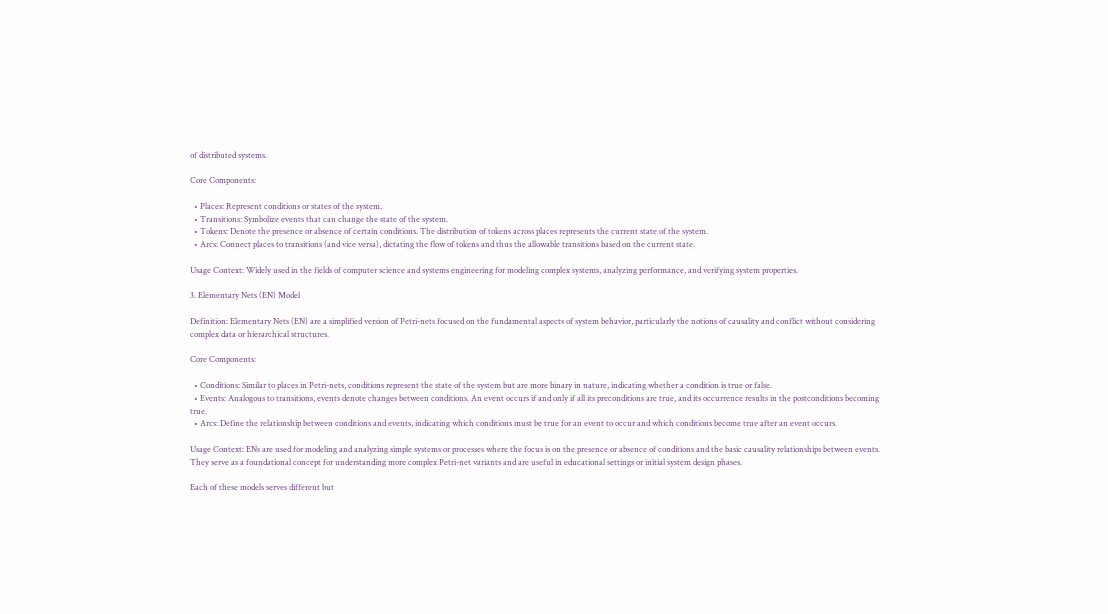of distributed systems.

Core Components:

  • Places: Represent conditions or states of the system.
  • Transitions: Symbolize events that can change the state of the system.
  • Tokens: Denote the presence or absence of certain conditions. The distribution of tokens across places represents the current state of the system.
  • Arcs: Connect places to transitions (and vice versa), dictating the flow of tokens and thus the allowable transitions based on the current state.

Usage Context: Widely used in the fields of computer science and systems engineering for modeling complex systems, analyzing performance, and verifying system properties.

3. Elementary Nets (EN) Model

Definition: Elementary Nets (EN) are a simplified version of Petri-nets focused on the fundamental aspects of system behavior, particularly the notions of causality and conflict without considering complex data or hierarchical structures.

Core Components:

  • Conditions: Similar to places in Petri-nets, conditions represent the state of the system but are more binary in nature, indicating whether a condition is true or false.
  • Events: Analogous to transitions, events denote changes between conditions. An event occurs if and only if all its preconditions are true, and its occurrence results in the postconditions becoming true.
  • Arcs: Define the relationship between conditions and events, indicating which conditions must be true for an event to occur and which conditions become true after an event occurs.

Usage Context: ENs are used for modeling and analyzing simple systems or processes where the focus is on the presence or absence of conditions and the basic causality relationships between events. They serve as a foundational concept for understanding more complex Petri-net variants and are useful in educational settings or initial system design phases.

Each of these models serves different but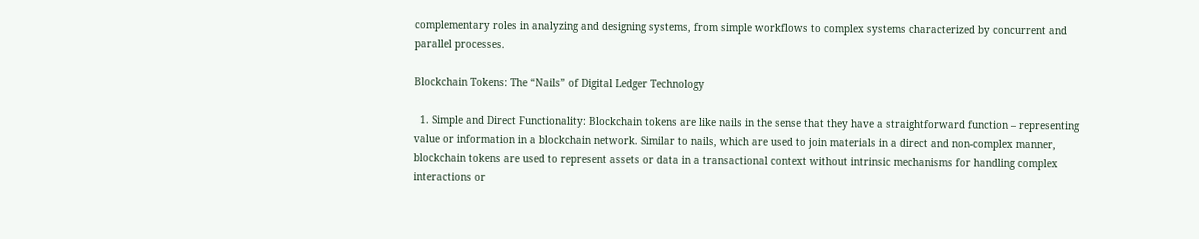complementary roles in analyzing and designing systems, from simple workflows to complex systems characterized by concurrent and parallel processes.

Blockchain Tokens: The “Nails” of Digital Ledger Technology

  1. Simple and Direct Functionality: Blockchain tokens are like nails in the sense that they have a straightforward function – representing value or information in a blockchain network. Similar to nails, which are used to join materials in a direct and non-complex manner, blockchain tokens are used to represent assets or data in a transactional context without intrinsic mechanisms for handling complex interactions or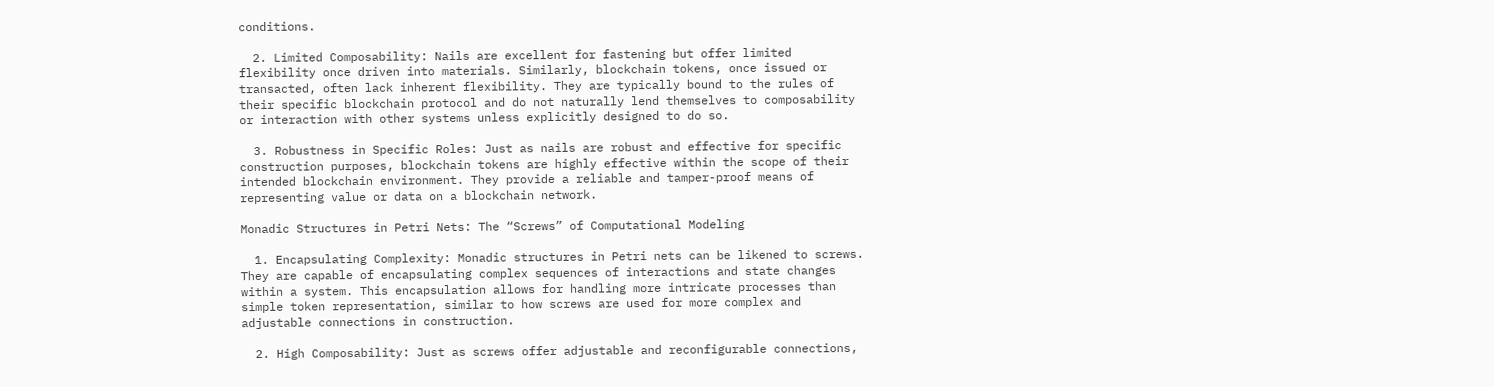conditions.

  2. Limited Composability: Nails are excellent for fastening but offer limited flexibility once driven into materials. Similarly, blockchain tokens, once issued or transacted, often lack inherent flexibility. They are typically bound to the rules of their specific blockchain protocol and do not naturally lend themselves to composability or interaction with other systems unless explicitly designed to do so.

  3. Robustness in Specific Roles: Just as nails are robust and effective for specific construction purposes, blockchain tokens are highly effective within the scope of their intended blockchain environment. They provide a reliable and tamper-proof means of representing value or data on a blockchain network.

Monadic Structures in Petri Nets: The “Screws” of Computational Modeling

  1. Encapsulating Complexity: Monadic structures in Petri nets can be likened to screws. They are capable of encapsulating complex sequences of interactions and state changes within a system. This encapsulation allows for handling more intricate processes than simple token representation, similar to how screws are used for more complex and adjustable connections in construction.

  2. High Composability: Just as screws offer adjustable and reconfigurable connections,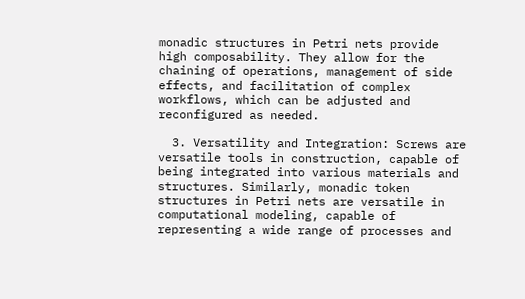monadic structures in Petri nets provide high composability. They allow for the chaining of operations, management of side effects, and facilitation of complex workflows, which can be adjusted and reconfigured as needed.

  3. Versatility and Integration: Screws are versatile tools in construction, capable of being integrated into various materials and structures. Similarly, monadic token structures in Petri nets are versatile in computational modeling, capable of representing a wide range of processes and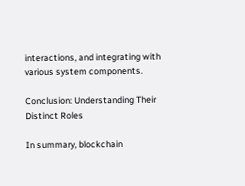interactions, and integrating with various system components.

Conclusion: Understanding Their Distinct Roles

In summary, blockchain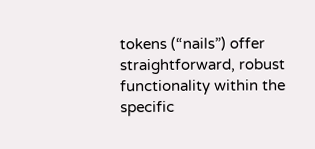tokens (“nails”) offer straightforward, robust functionality within the specific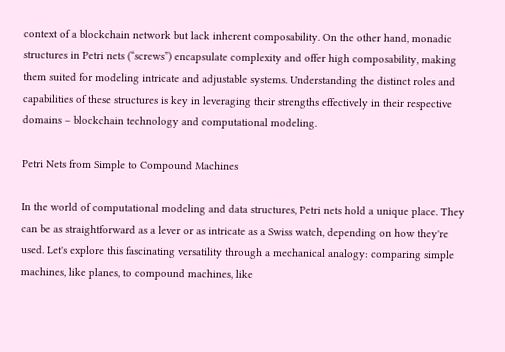context of a blockchain network but lack inherent composability. On the other hand, monadic structures in Petri nets (“screws”) encapsulate complexity and offer high composability, making them suited for modeling intricate and adjustable systems. Understanding the distinct roles and capabilities of these structures is key in leveraging their strengths effectively in their respective domains – blockchain technology and computational modeling.

Petri Nets from Simple to Compound Machines

In the world of computational modeling and data structures, Petri nets hold a unique place. They can be as straightforward as a lever or as intricate as a Swiss watch, depending on how they're used. Let's explore this fascinating versatility through a mechanical analogy: comparing simple machines, like planes, to compound machines, like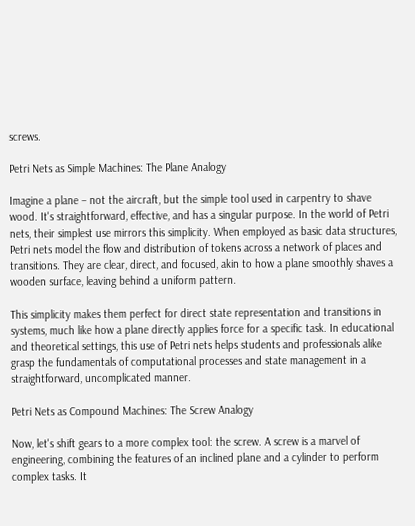screws.

Petri Nets as Simple Machines: The Plane Analogy

Imagine a plane – not the aircraft, but the simple tool used in carpentry to shave wood. It's straightforward, effective, and has a singular purpose. In the world of Petri nets, their simplest use mirrors this simplicity. When employed as basic data structures, Petri nets model the flow and distribution of tokens across a network of places and transitions. They are clear, direct, and focused, akin to how a plane smoothly shaves a wooden surface, leaving behind a uniform pattern.

This simplicity makes them perfect for direct state representation and transitions in systems, much like how a plane directly applies force for a specific task. In educational and theoretical settings, this use of Petri nets helps students and professionals alike grasp the fundamentals of computational processes and state management in a straightforward, uncomplicated manner.

Petri Nets as Compound Machines: The Screw Analogy

Now, let's shift gears to a more complex tool: the screw. A screw is a marvel of engineering, combining the features of an inclined plane and a cylinder to perform complex tasks. It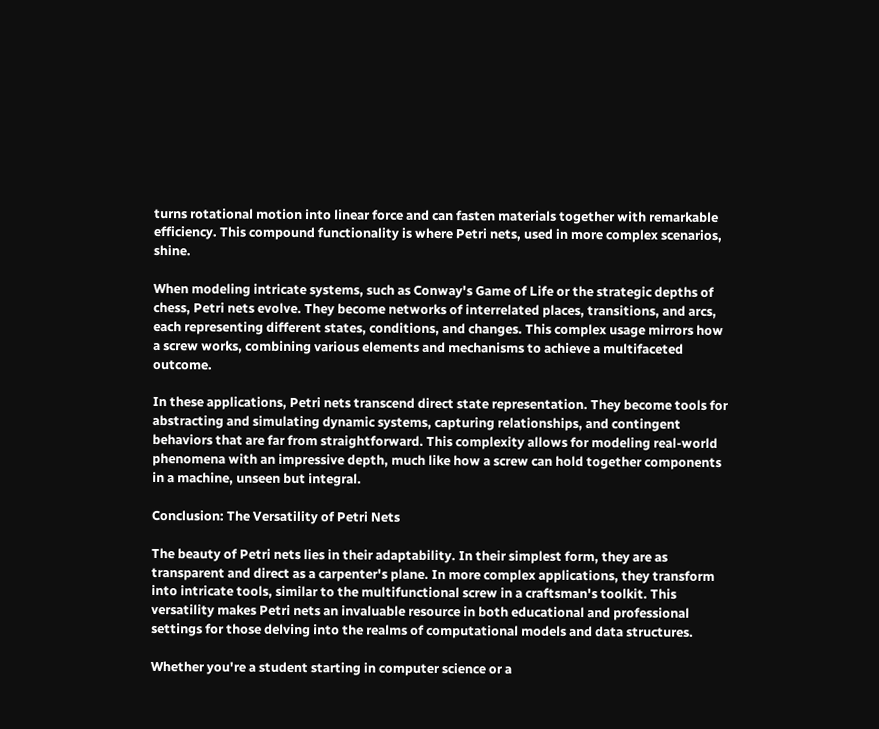turns rotational motion into linear force and can fasten materials together with remarkable efficiency. This compound functionality is where Petri nets, used in more complex scenarios, shine.

When modeling intricate systems, such as Conway's Game of Life or the strategic depths of chess, Petri nets evolve. They become networks of interrelated places, transitions, and arcs, each representing different states, conditions, and changes. This complex usage mirrors how a screw works, combining various elements and mechanisms to achieve a multifaceted outcome.

In these applications, Petri nets transcend direct state representation. They become tools for abstracting and simulating dynamic systems, capturing relationships, and contingent behaviors that are far from straightforward. This complexity allows for modeling real-world phenomena with an impressive depth, much like how a screw can hold together components in a machine, unseen but integral.

Conclusion: The Versatility of Petri Nets

The beauty of Petri nets lies in their adaptability. In their simplest form, they are as transparent and direct as a carpenter's plane. In more complex applications, they transform into intricate tools, similar to the multifunctional screw in a craftsman's toolkit. This versatility makes Petri nets an invaluable resource in both educational and professional settings for those delving into the realms of computational models and data structures.

Whether you're a student starting in computer science or a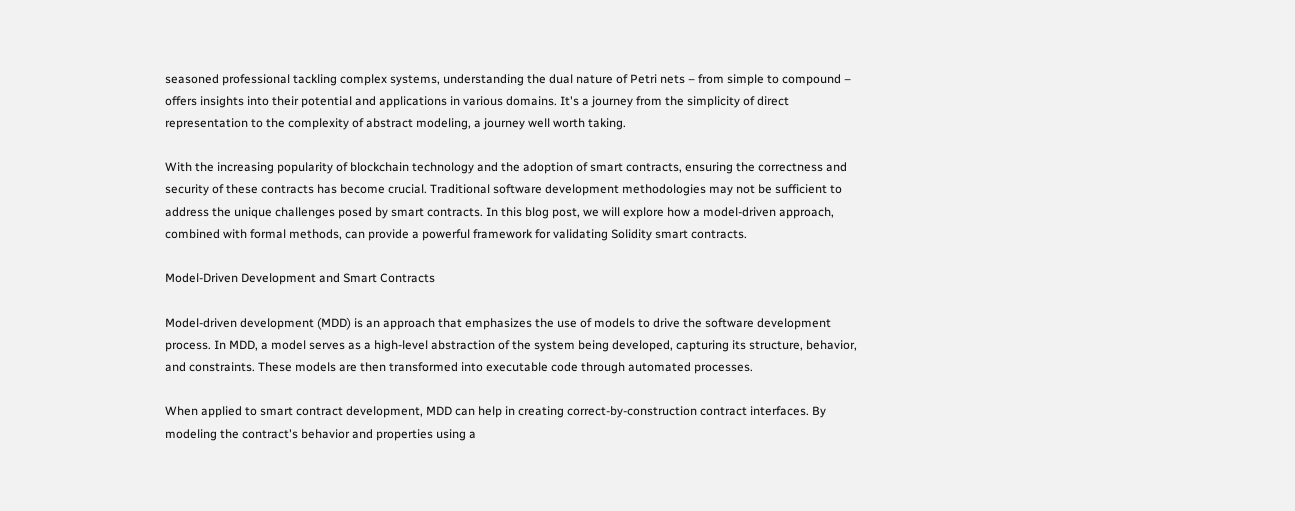seasoned professional tackling complex systems, understanding the dual nature of Petri nets – from simple to compound – offers insights into their potential and applications in various domains. It's a journey from the simplicity of direct representation to the complexity of abstract modeling, a journey well worth taking.

With the increasing popularity of blockchain technology and the adoption of smart contracts, ensuring the correctness and security of these contracts has become crucial. Traditional software development methodologies may not be sufficient to address the unique challenges posed by smart contracts. In this blog post, we will explore how a model-driven approach, combined with formal methods, can provide a powerful framework for validating Solidity smart contracts.

Model-Driven Development and Smart Contracts

Model-driven development (MDD) is an approach that emphasizes the use of models to drive the software development process. In MDD, a model serves as a high-level abstraction of the system being developed, capturing its structure, behavior, and constraints. These models are then transformed into executable code through automated processes.

When applied to smart contract development, MDD can help in creating correct-by-construction contract interfaces. By modeling the contract's behavior and properties using a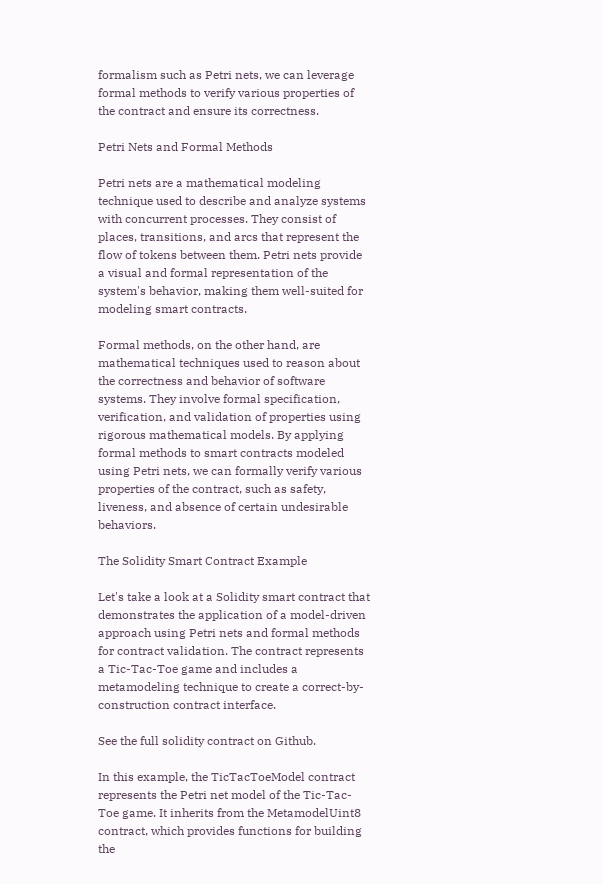formalism such as Petri nets, we can leverage formal methods to verify various properties of the contract and ensure its correctness.

Petri Nets and Formal Methods

Petri nets are a mathematical modeling technique used to describe and analyze systems with concurrent processes. They consist of places, transitions, and arcs that represent the flow of tokens between them. Petri nets provide a visual and formal representation of the system's behavior, making them well-suited for modeling smart contracts.

Formal methods, on the other hand, are mathematical techniques used to reason about the correctness and behavior of software systems. They involve formal specification, verification, and validation of properties using rigorous mathematical models. By applying formal methods to smart contracts modeled using Petri nets, we can formally verify various properties of the contract, such as safety, liveness, and absence of certain undesirable behaviors.

The Solidity Smart Contract Example

Let's take a look at a Solidity smart contract that demonstrates the application of a model-driven approach using Petri nets and formal methods for contract validation. The contract represents a Tic-Tac-Toe game and includes a metamodeling technique to create a correct-by-construction contract interface.

See the full solidity contract on Github.

In this example, the TicTacToeModel contract represents the Petri net model of the Tic-Tac-Toe game. It inherits from the MetamodelUint8 contract, which provides functions for building the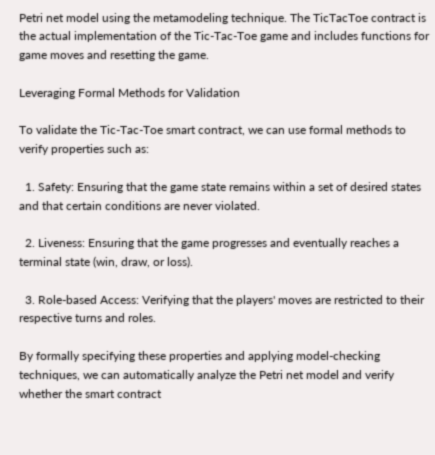Petri net model using the metamodeling technique. The TicTacToe contract is the actual implementation of the Tic-Tac-Toe game and includes functions for game moves and resetting the game.

Leveraging Formal Methods for Validation

To validate the Tic-Tac-Toe smart contract, we can use formal methods to verify properties such as:

  1. Safety: Ensuring that the game state remains within a set of desired states and that certain conditions are never violated.

  2. Liveness: Ensuring that the game progresses and eventually reaches a terminal state (win, draw, or loss).

  3. Role-based Access: Verifying that the players' moves are restricted to their respective turns and roles.

By formally specifying these properties and applying model-checking techniques, we can automatically analyze the Petri net model and verify whether the smart contract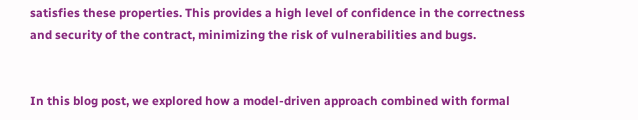satisfies these properties. This provides a high level of confidence in the correctness and security of the contract, minimizing the risk of vulnerabilities and bugs.


In this blog post, we explored how a model-driven approach combined with formal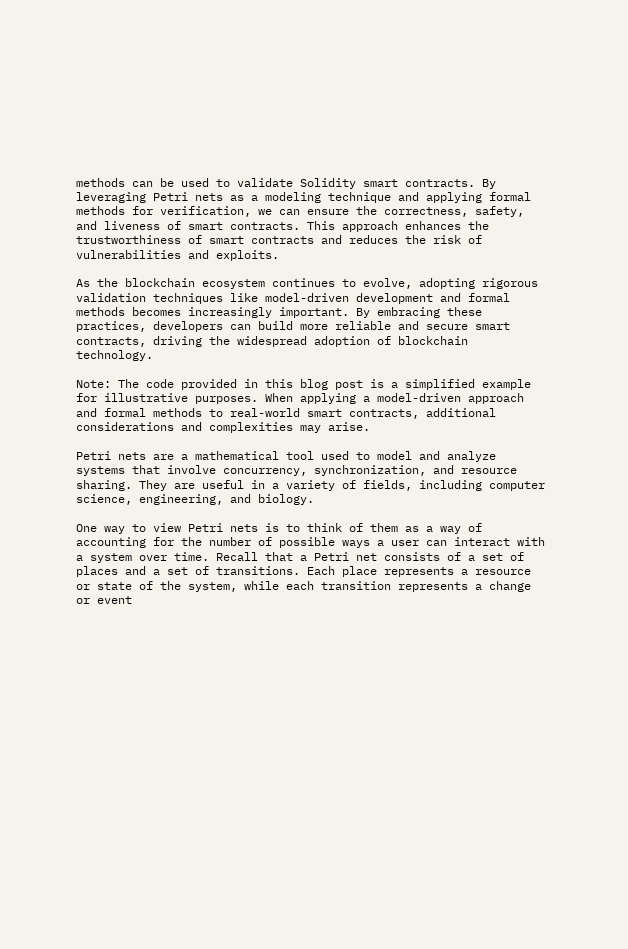methods can be used to validate Solidity smart contracts. By leveraging Petri nets as a modeling technique and applying formal methods for verification, we can ensure the correctness, safety, and liveness of smart contracts. This approach enhances the trustworthiness of smart contracts and reduces the risk of vulnerabilities and exploits.

As the blockchain ecosystem continues to evolve, adopting rigorous validation techniques like model-driven development and formal methods becomes increasingly important. By embracing these practices, developers can build more reliable and secure smart contracts, driving the widespread adoption of blockchain technology.

Note: The code provided in this blog post is a simplified example for illustrative purposes. When applying a model-driven approach and formal methods to real-world smart contracts, additional considerations and complexities may arise.

Petri nets are a mathematical tool used to model and analyze systems that involve concurrency, synchronization, and resource sharing. They are useful in a variety of fields, including computer science, engineering, and biology.

One way to view Petri nets is to think of them as a way of accounting for the number of possible ways a user can interact with a system over time. Recall that a Petri net consists of a set of places and a set of transitions. Each place represents a resource or state of the system, while each transition represents a change or event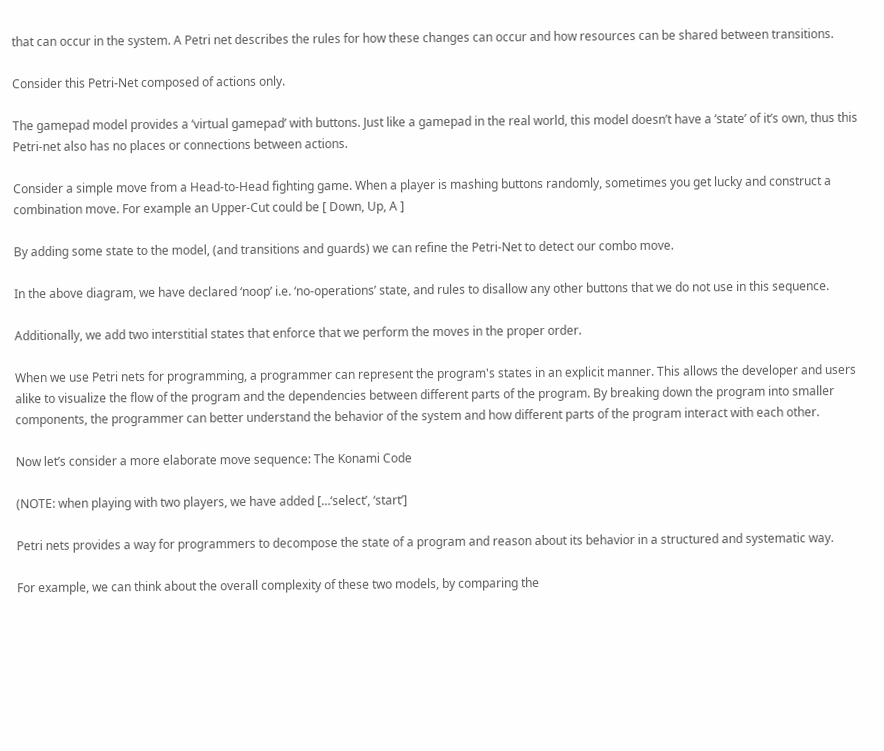that can occur in the system. A Petri net describes the rules for how these changes can occur and how resources can be shared between transitions.

Consider this Petri-Net composed of actions only.

The gamepad model provides a ‘virtual gamepad’ with buttons. Just like a gamepad in the real world, this model doesn’t have a ‘state’ of it’s own, thus this Petri-net also has no places or connections between actions.

Consider a simple move from a Head-to-Head fighting game. When a player is mashing buttons randomly, sometimes you get lucky and construct a combination move. For example an Upper-Cut could be [ Down, Up, A ]

By adding some state to the model, (and transitions and guards) we can refine the Petri-Net to detect our combo move.

In the above diagram, we have declared ‘noop’ i.e. ‘no-operations’ state, and rules to disallow any other buttons that we do not use in this sequence.

Additionally, we add two interstitial states that enforce that we perform the moves in the proper order.

When we use Petri nets for programming, a programmer can represent the program's states in an explicit manner. This allows the developer and users alike to visualize the flow of the program and the dependencies between different parts of the program. By breaking down the program into smaller components, the programmer can better understand the behavior of the system and how different parts of the program interact with each other.

Now let’s consider a more elaborate move sequence: The Konami Code

(NOTE: when playing with two players, we have added […‘select’, ‘start’]

Petri nets provides a way for programmers to decompose the state of a program and reason about its behavior in a structured and systematic way.

For example, we can think about the overall complexity of these two models, by comparing the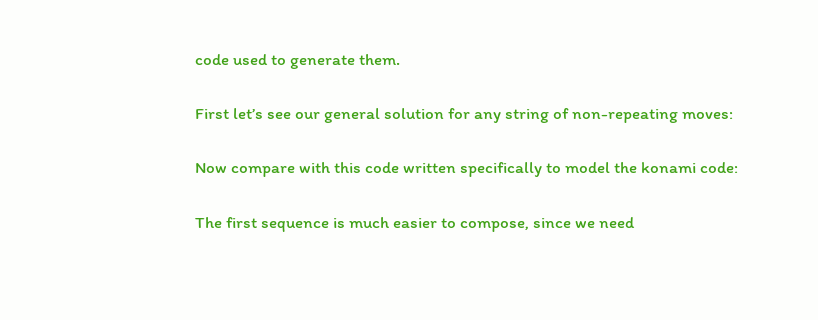code used to generate them.

First let’s see our general solution for any string of non-repeating moves:

Now compare with this code written specifically to model the konami code:

The first sequence is much easier to compose, since we need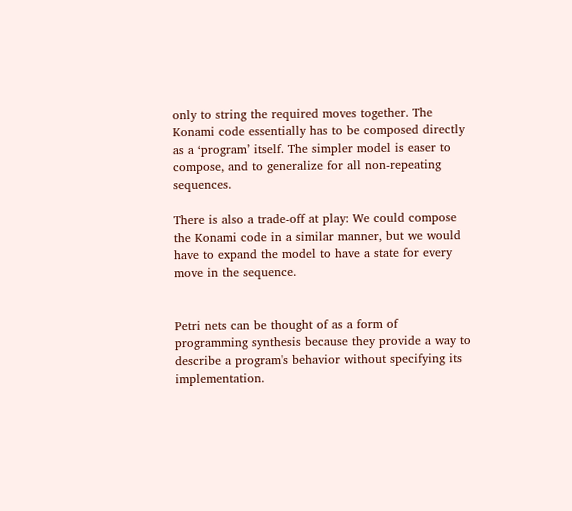only to string the required moves together. The Konami code essentially has to be composed directly as a ‘program’ itself. The simpler model is easer to compose, and to generalize for all non-repeating sequences.

There is also a trade-off at play: We could compose the Konami code in a similar manner, but we would have to expand the model to have a state for every move in the sequence.


Petri nets can be thought of as a form of programming synthesis because they provide a way to describe a program's behavior without specifying its implementation.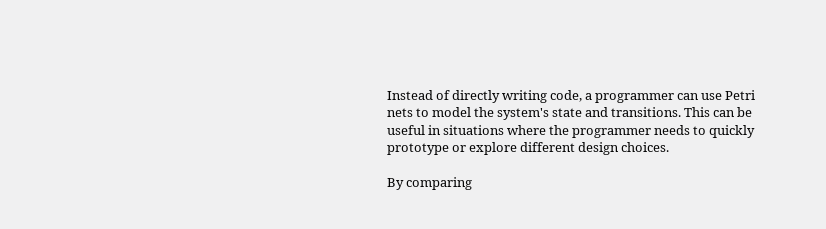Instead of directly writing code, a programmer can use Petri nets to model the system's state and transitions. This can be useful in situations where the programmer needs to quickly prototype or explore different design choices.

By comparing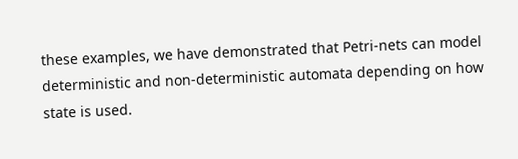these examples, we have demonstrated that Petri-nets can model deterministic and non-deterministic automata depending on how state is used.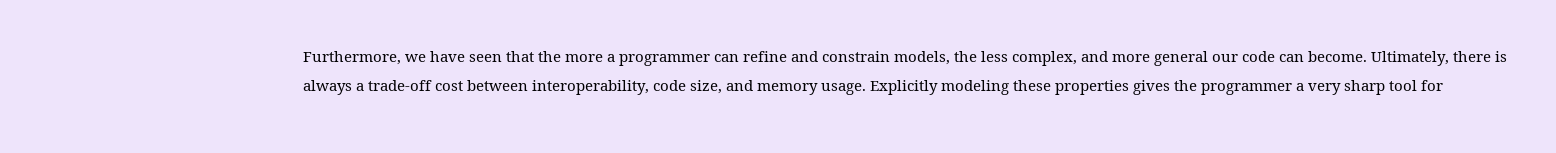Furthermore, we have seen that the more a programmer can refine and constrain models, the less complex, and more general our code can become. Ultimately, there is always a trade-off cost between interoperability, code size, and memory usage. Explicitly modeling these properties gives the programmer a very sharp tool for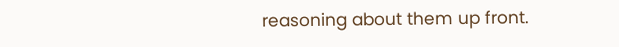reasoning about them up front.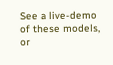See a live-demo of these models, or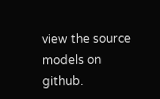view the source models on github.